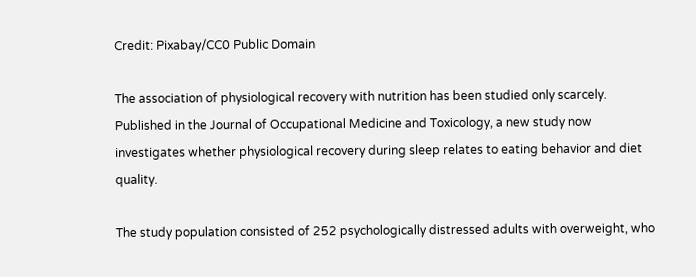Credit: Pixabay/CC0 Public Domain

The association of physiological recovery with nutrition has been studied only scarcely. Published in the Journal of Occupational Medicine and Toxicology, a new study now investigates whether physiological recovery during sleep relates to eating behavior and diet quality.

The study population consisted of 252 psychologically distressed adults with overweight, who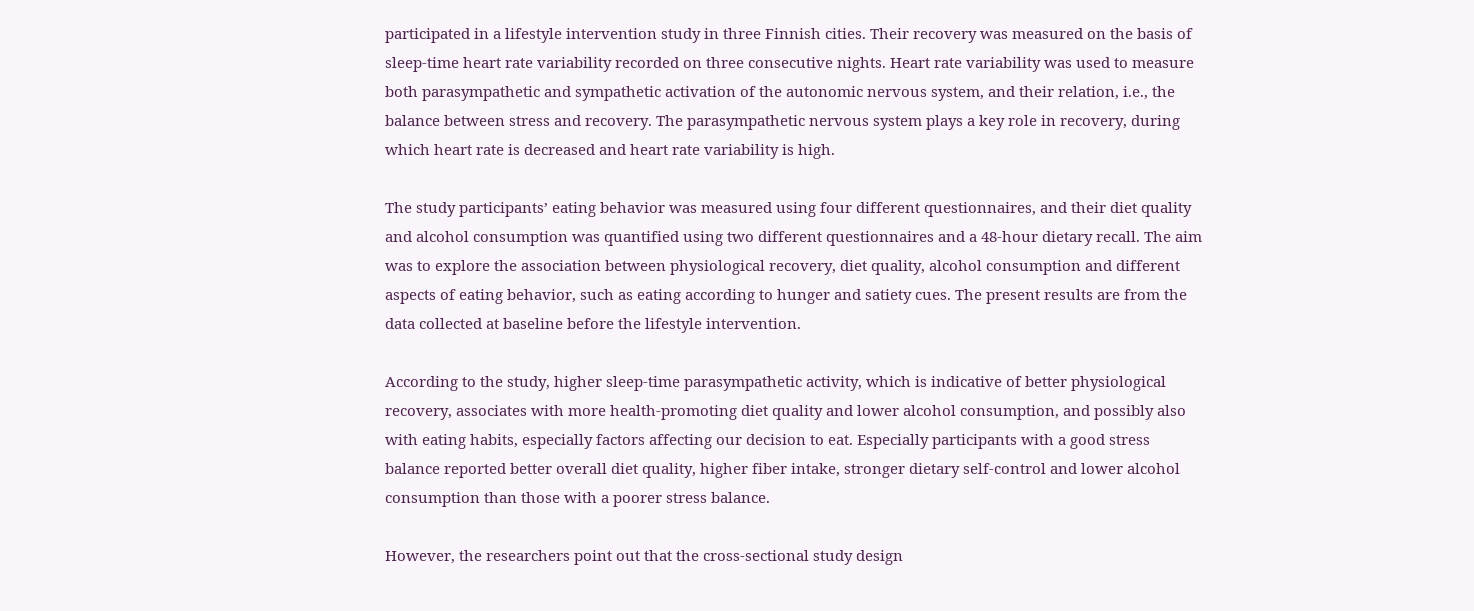participated in a lifestyle intervention study in three Finnish cities. Their recovery was measured on the basis of sleep-time heart rate variability recorded on three consecutive nights. Heart rate variability was used to measure both parasympathetic and sympathetic activation of the autonomic nervous system, and their relation, i.e., the balance between stress and recovery. The parasympathetic nervous system plays a key role in recovery, during which heart rate is decreased and heart rate variability is high.

The study participants’ eating behavior was measured using four different questionnaires, and their diet quality and alcohol consumption was quantified using two different questionnaires and a 48-hour dietary recall. The aim was to explore the association between physiological recovery, diet quality, alcohol consumption and different aspects of eating behavior, such as eating according to hunger and satiety cues. The present results are from the data collected at baseline before the lifestyle intervention.

According to the study, higher sleep-time parasympathetic activity, which is indicative of better physiological recovery, associates with more health-promoting diet quality and lower alcohol consumption, and possibly also with eating habits, especially factors affecting our decision to eat. Especially participants with a good stress balance reported better overall diet quality, higher fiber intake, stronger dietary self-control and lower alcohol consumption than those with a poorer stress balance.

However, the researchers point out that the cross-sectional study design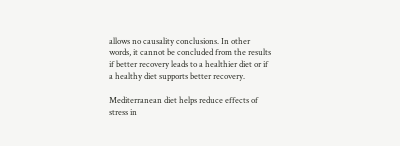allows no causality conclusions. In other words, it cannot be concluded from the results if better recovery leads to a healthier diet or if a healthy diet supports better recovery.

Mediterranean diet helps reduce effects of stress in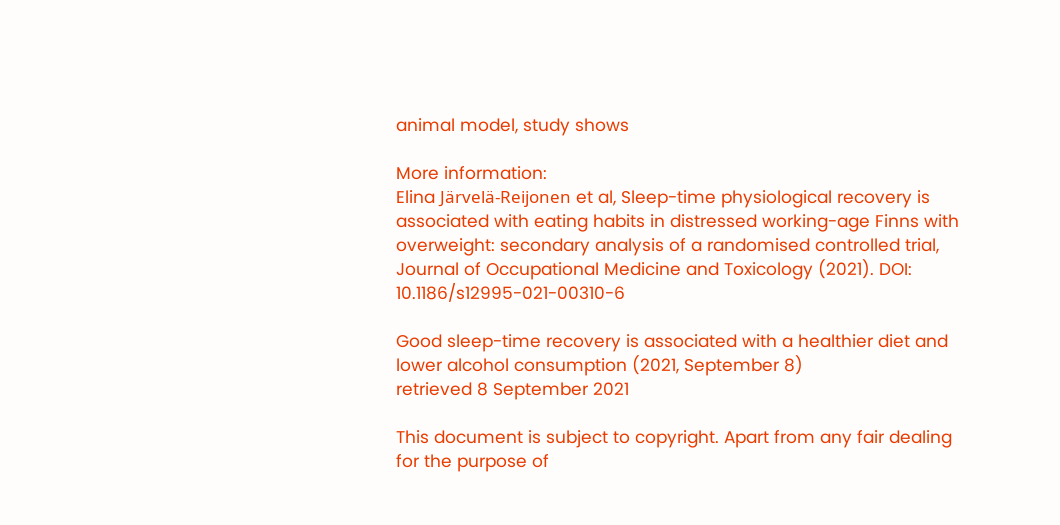animal model, study shows

More information:
Elina Järvelä-Reijonen et al, Sleep-time physiological recovery is associated with eating habits in distressed working-age Finns with overweight: secondary analysis of a randomised controlled trial, Journal of Occupational Medicine and Toxicology (2021). DOI: 10.1186/s12995-021-00310-6

Good sleep-time recovery is associated with a healthier diet and lower alcohol consumption (2021, September 8)
retrieved 8 September 2021

This document is subject to copyright. Apart from any fair dealing for the purpose of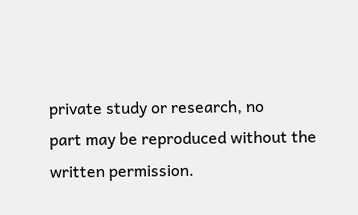private study or research, no
part may be reproduced without the written permission.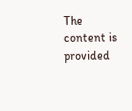The content is provided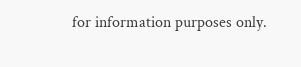for information purposes only.